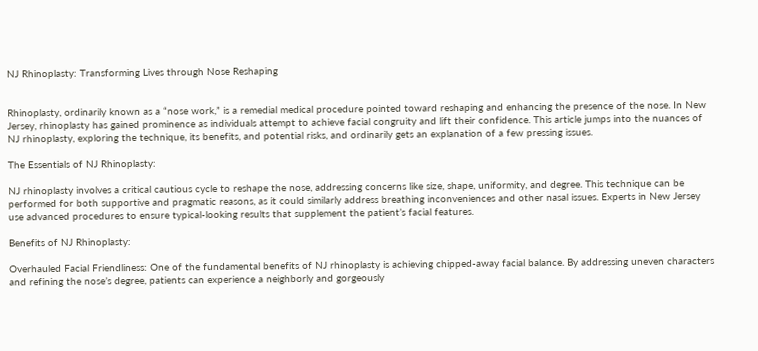NJ Rhinoplasty: Transforming Lives through Nose Reshaping


Rhinoplasty, ordinarily known as a “nose work,” is a remedial medical procedure pointed toward reshaping and enhancing the presence of the nose. In New Jersey, rhinoplasty has gained prominence as individuals attempt to achieve facial congruity and lift their confidence. This article jumps into the nuances of NJ rhinoplasty, exploring the technique, its benefits, and potential risks, and ordinarily gets an explanation of a few pressing issues.

The Essentials of NJ Rhinoplasty:

NJ rhinoplasty involves a critical cautious cycle to reshape the nose, addressing concerns like size, shape, uniformity, and degree. This technique can be performed for both supportive and pragmatic reasons, as it could similarly address breathing inconveniences and other nasal issues. Experts in New Jersey use advanced procedures to ensure typical-looking results that supplement the patient’s facial features.

Benefits of NJ Rhinoplasty:

Overhauled Facial Friendliness: One of the fundamental benefits of NJ rhinoplasty is achieving chipped-away facial balance. By addressing uneven characters and refining the nose’s degree, patients can experience a neighborly and gorgeously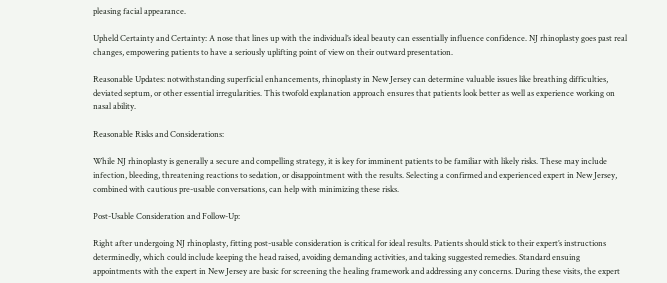pleasing facial appearance.

Upheld Certainty and Certainty: A nose that lines up with the individual’s ideal beauty can essentially influence confidence. NJ rhinoplasty goes past real changes, empowering patients to have a seriously uplifting point of view on their outward presentation.

Reasonable Updates: notwithstanding superficial enhancements, rhinoplasty in New Jersey can determine valuable issues like breathing difficulties, deviated septum, or other essential irregularities. This twofold explanation approach ensures that patients look better as well as experience working on nasal ability.

Reasonable Risks and Considerations:

While NJ rhinoplasty is generally a secure and compelling strategy, it is key for imminent patients to be familiar with likely risks. These may include infection, bleeding, threatening reactions to sedation, or disappointment with the results. Selecting a confirmed and experienced expert in New Jersey, combined with cautious pre-usable conversations, can help with minimizing these risks.

Post-Usable Consideration and Follow-Up:

Right after undergoing NJ rhinoplasty, fitting post-usable consideration is critical for ideal results. Patients should stick to their expert’s instructions determinedly, which could include keeping the head raised, avoiding demanding activities, and taking suggested remedies. Standard ensuing appointments with the expert in New Jersey are basic for screening the healing framework and addressing any concerns. During these visits, the expert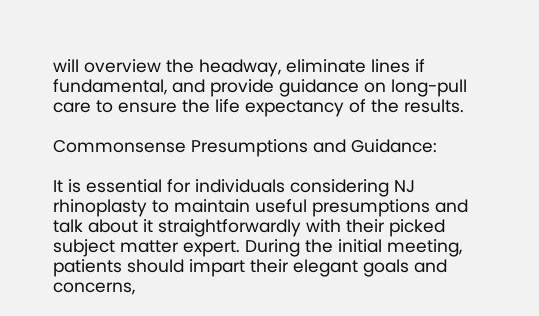will overview the headway, eliminate lines if fundamental, and provide guidance on long-pull care to ensure the life expectancy of the results.

Commonsense Presumptions and Guidance:

It is essential for individuals considering NJ rhinoplasty to maintain useful presumptions and talk about it straightforwardly with their picked subject matter expert. During the initial meeting, patients should impart their elegant goals and concerns,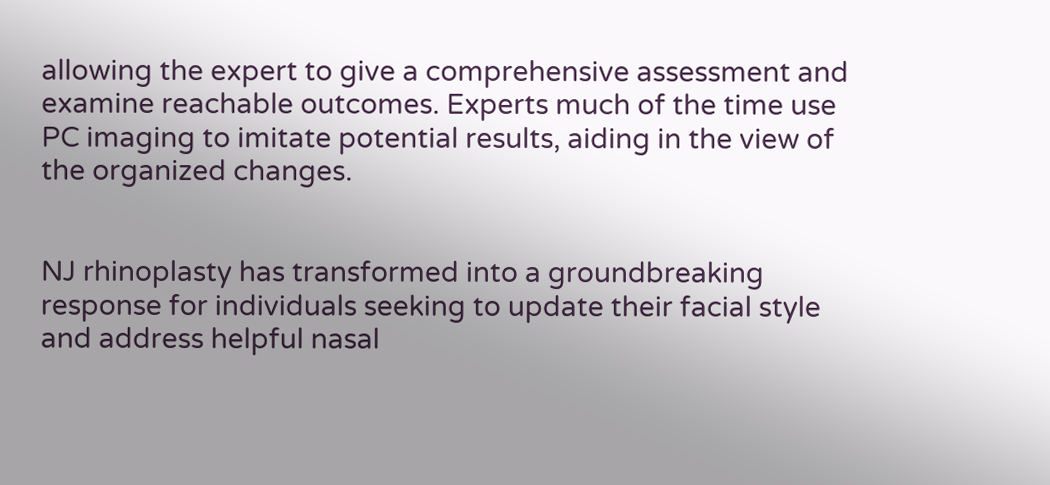allowing the expert to give a comprehensive assessment and examine reachable outcomes. Experts much of the time use PC imaging to imitate potential results, aiding in the view of the organized changes.


NJ rhinoplasty has transformed into a groundbreaking response for individuals seeking to update their facial style and address helpful nasal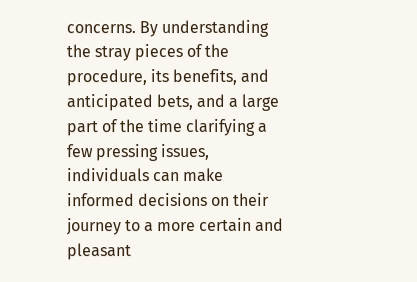concerns. By understanding the stray pieces of the procedure, its benefits, and anticipated bets, and a large part of the time clarifying a few pressing issues, individuals can make informed decisions on their journey to a more certain and pleasant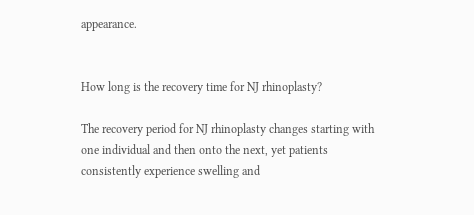appearance.


How long is the recovery time for NJ rhinoplasty?

The recovery period for NJ rhinoplasty changes starting with one individual and then onto the next, yet patients consistently experience swelling and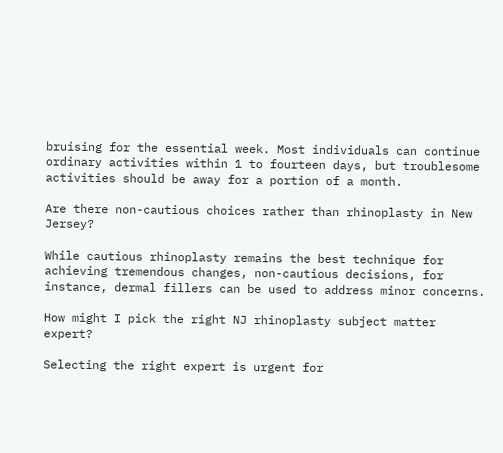bruising for the essential week. Most individuals can continue ordinary activities within 1 to fourteen days, but troublesome activities should be away for a portion of a month.

Are there non-cautious choices rather than rhinoplasty in New Jersey?

While cautious rhinoplasty remains the best technique for achieving tremendous changes, non-cautious decisions, for instance, dermal fillers can be used to address minor concerns.

How might I pick the right NJ rhinoplasty subject matter expert?

Selecting the right expert is urgent for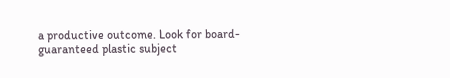a productive outcome. Look for board-guaranteed plastic subject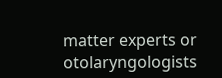matter experts or otolaryngologists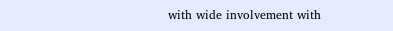with wide involvement with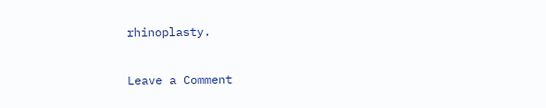rhinoplasty.

Leave a Comment